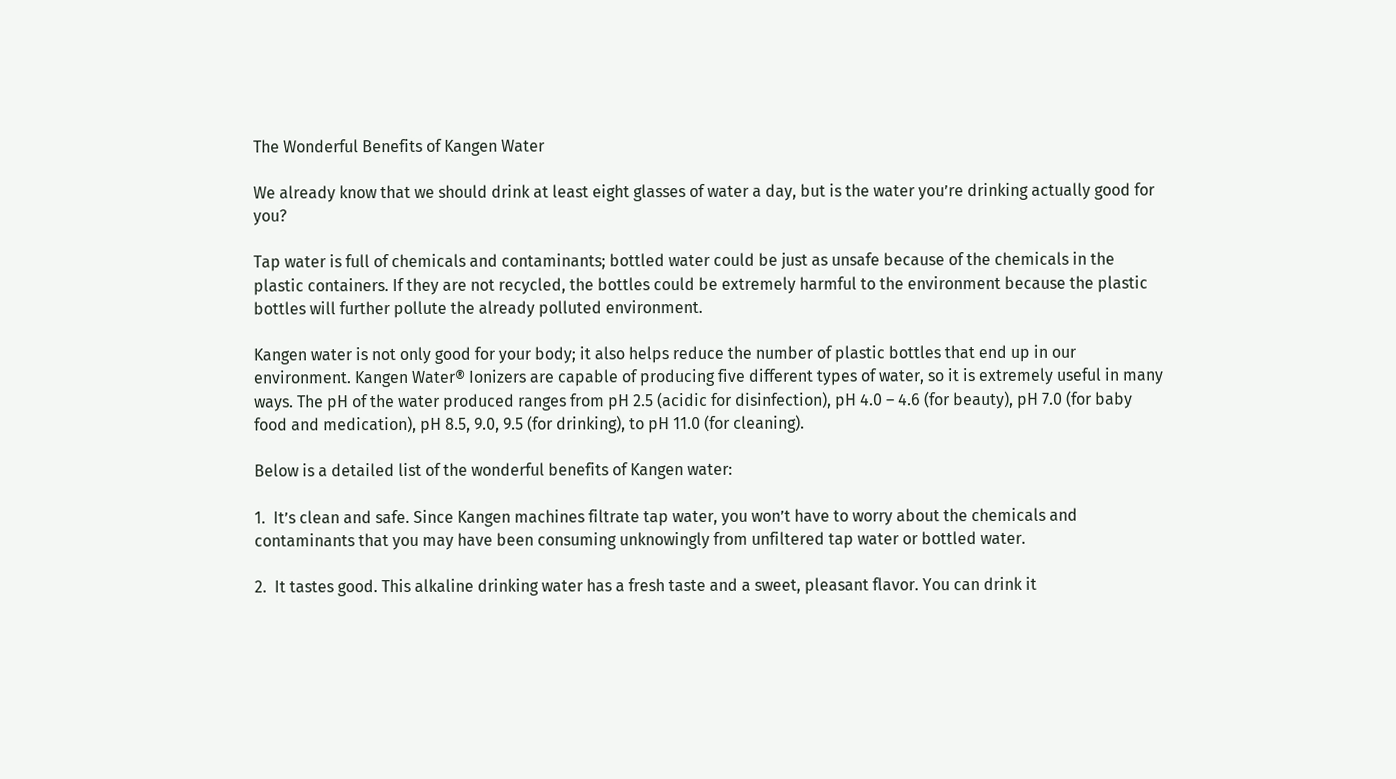The Wonderful Benefits of Kangen Water

We already know that we should drink at least eight glasses of water a day, but is the water you’re drinking actually good for you?

Tap water is full of chemicals and contaminants; bottled water could be just as unsafe because of the chemicals in the plastic containers. If they are not recycled, the bottles could be extremely harmful to the environment because the plastic bottles will further pollute the already polluted environment.

Kangen water is not only good for your body; it also helps reduce the number of plastic bottles that end up in our environment. Kangen Water® Ionizers are capable of producing five different types of water, so it is extremely useful in many ways. The pH of the water produced ranges from pH 2.5 (acidic for disinfection), pH 4.0 – 4.6 (for beauty), pH 7.0 (for baby food and medication), pH 8.5, 9.0, 9.5 (for drinking), to pH 11.0 (for cleaning).

Below is a detailed list of the wonderful benefits of Kangen water:

1.  It’s clean and safe. Since Kangen machines filtrate tap water, you won’t have to worry about the chemicals and contaminants that you may have been consuming unknowingly from unfiltered tap water or bottled water.

2.  It tastes good. This alkaline drinking water has a fresh taste and a sweet, pleasant flavor. You can drink it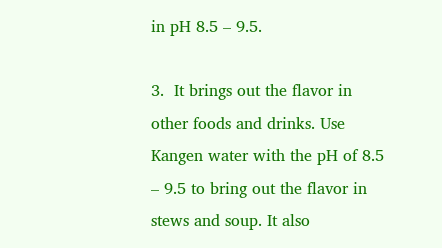in pH 8.5 – 9.5.

3.  It brings out the flavor in other foods and drinks. Use Kangen water with the pH of 8.5 – 9.5 to bring out the flavor in stews and soup. It also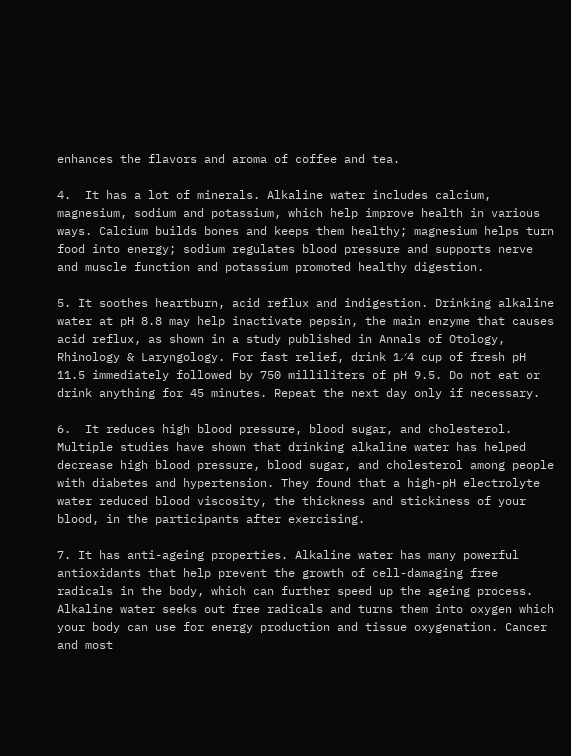enhances the flavors and aroma of coffee and tea.

4.  It has a lot of minerals. Alkaline water includes calcium, magnesium, sodium and potassium, which help improve health in various ways. Calcium builds bones and keeps them healthy; magnesium helps turn food into energy; sodium regulates blood pressure and supports nerve and muscle function and potassium promoted healthy digestion.

5. It soothes heartburn, acid reflux and indigestion. Drinking alkaline water at pH 8.8 may help inactivate pepsin, the main enzyme that causes acid reflux, as shown in a study published in Annals of Otology, Rhinology & Laryngology. For fast relief, drink 1⁄4 cup of fresh pH 11.5 immediately followed by 750 milliliters of pH 9.5. Do not eat or drink anything for 45 minutes. Repeat the next day only if necessary.

6.  It reduces high blood pressure, blood sugar, and cholesterol. Multiple studies have shown that drinking alkaline water has helped decrease high blood pressure, blood sugar, and cholesterol among people with diabetes and hypertension. They found that a high-pH electrolyte water reduced blood viscosity, the thickness and stickiness of your blood, in the participants after exercising.

7. It has anti-ageing properties. Alkaline water has many powerful antioxidants that help prevent the growth of cell-damaging free radicals in the body, which can further speed up the ageing process. Alkaline water seeks out free radicals and turns them into oxygen which your body can use for energy production and tissue oxygenation. Cancer and most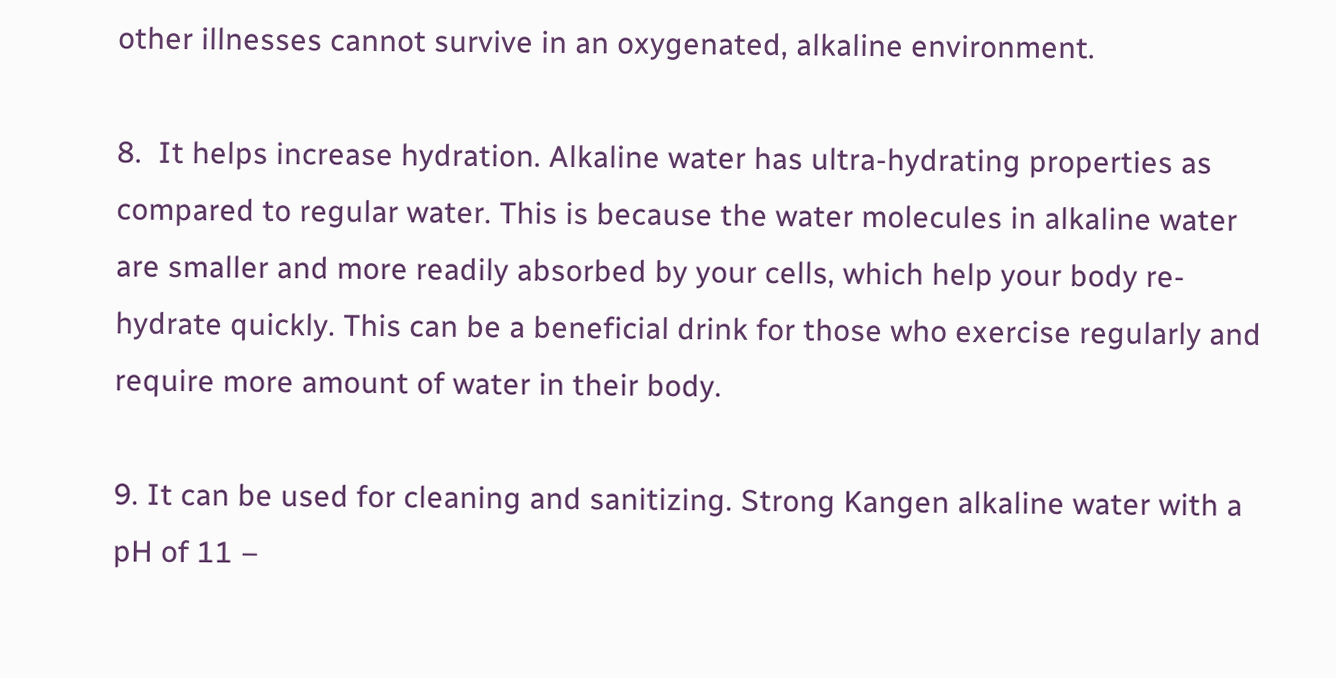other illnesses cannot survive in an oxygenated, alkaline environment.

8.  It helps increase hydration. Alkaline water has ultra-hydrating properties as compared to regular water. This is because the water molecules in alkaline water are smaller and more readily absorbed by your cells, which help your body re-hydrate quickly. This can be a beneficial drink for those who exercise regularly and require more amount of water in their body.

9. It can be used for cleaning and sanitizing. Strong Kangen alkaline water with a pH of 11 –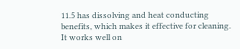11.5 has dissolving and heat conducting benefits, which makes it effective for cleaning. It works well on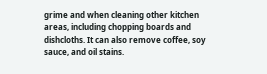grime and when cleaning other kitchen areas, including chopping boards and dishcloths. It can also remove coffee, soy sauce, and oil stains.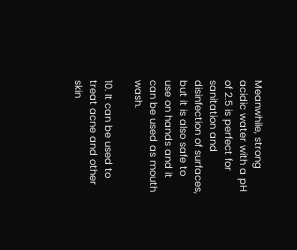Meanwhile, strong acidic water with a pH of 2.5 is perfect for sanitation and disinfection of surfaces, but it is also safe to use on hands and it can be used as mouth wash.

10. It can be used to treat acne and other skin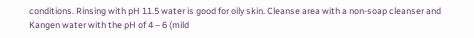conditions. Rinsing with pH 11.5 water is good for oily skin. Cleanse area with a non-soap cleanser and Kangen water with the pH of 4 – 6 (mild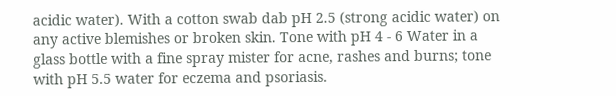acidic water). With a cotton swab dab pH 2.5 (strong acidic water) on any active blemishes or broken skin. Tone with pH 4 - 6 Water in a glass bottle with a fine spray mister for acne, rashes and burns; tone with pH 5.5 water for eczema and psoriasis.